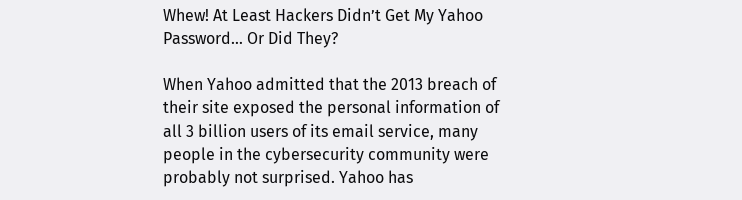Whew! At Least Hackers Didn’t Get My Yahoo Password… Or Did They?

When Yahoo admitted that the 2013 breach of their site exposed the personal information of all 3 billion users of its email service, many people in the cybersecurity community were probably not surprised. Yahoo has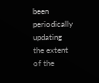been periodically updating the extent of the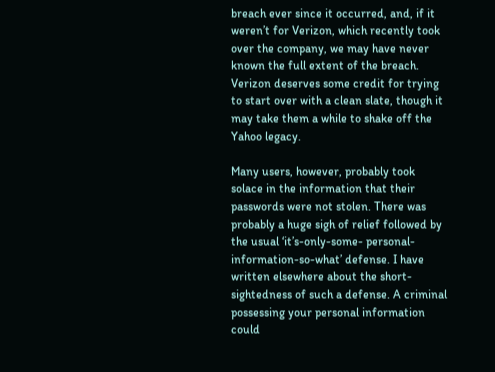breach ever since it occurred, and, if it weren’t for Verizon, which recently took over the company, we may have never known the full extent of the breach. Verizon deserves some credit for trying to start over with a clean slate, though it may take them a while to shake off the Yahoo legacy.

Many users, however, probably took solace in the information that their passwords were not stolen. There was probably a huge sigh of relief followed by the usual ‘it’s-only-some- personal-information-so-what’ defense. I have written elsewhere about the short-sightedness of such a defense. A criminal possessing your personal information could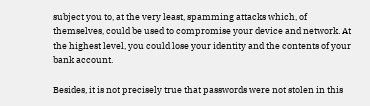subject you to, at the very least, spamming attacks which, of themselves, could be used to compromise your device and network. At the highest level, you could lose your identity and the contents of your bank account.

Besides, it is not precisely true that passwords were not stolen in this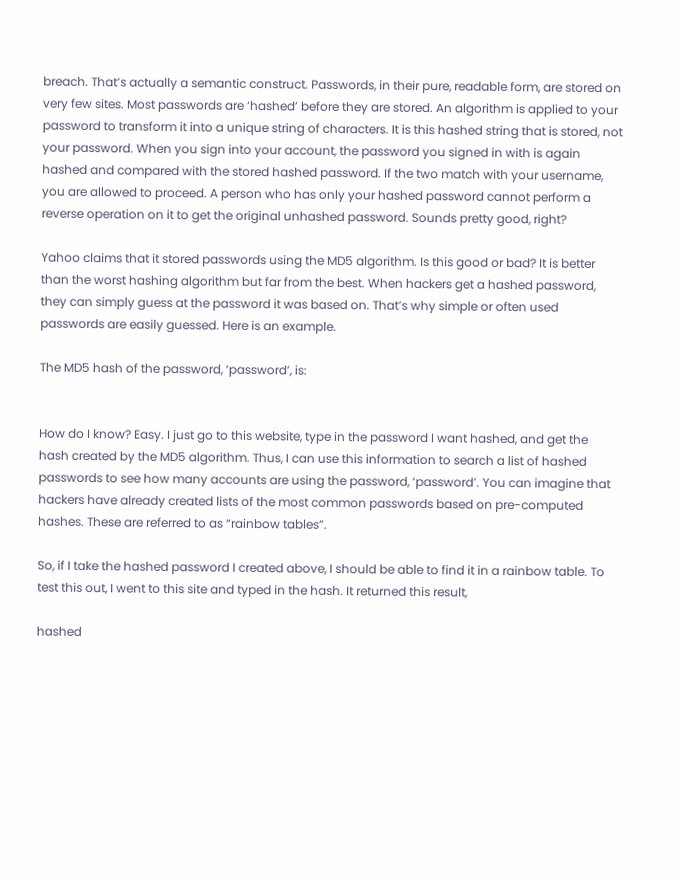breach. That’s actually a semantic construct. Passwords, in their pure, readable form, are stored on very few sites. Most passwords are ‘hashed’ before they are stored. An algorithm is applied to your password to transform it into a unique string of characters. It is this hashed string that is stored, not your password. When you sign into your account, the password you signed in with is again hashed and compared with the stored hashed password. If the two match with your username, you are allowed to proceed. A person who has only your hashed password cannot perform a reverse operation on it to get the original unhashed password. Sounds pretty good, right?

Yahoo claims that it stored passwords using the MD5 algorithm. Is this good or bad? It is better than the worst hashing algorithm but far from the best. When hackers get a hashed password, they can simply guess at the password it was based on. That’s why simple or often used passwords are easily guessed. Here is an example.

The MD5 hash of the password, ‘password’, is:


How do I know? Easy. I just go to this website, type in the password I want hashed, and get the hash created by the MD5 algorithm. Thus, I can use this information to search a list of hashed passwords to see how many accounts are using the password, ‘password’. You can imagine that hackers have already created lists of the most common passwords based on pre-computed hashes. These are referred to as “rainbow tables”.

So, if I take the hashed password I created above, I should be able to find it in a rainbow table. To test this out, I went to this site and typed in the hash. It returned this result,

hashed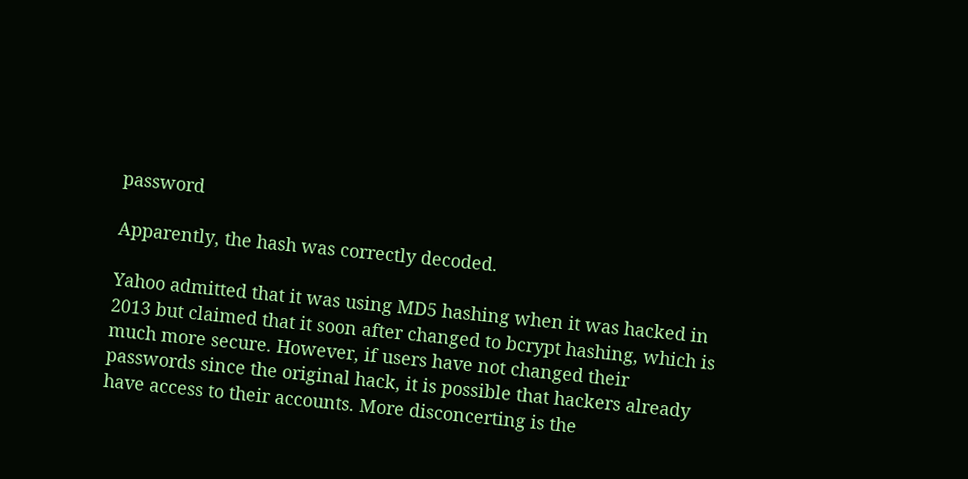password

Apparently, the hash was correctly decoded.

Yahoo admitted that it was using MD5 hashing when it was hacked in 2013 but claimed that it soon after changed to bcrypt hashing, which is much more secure. However, if users have not changed their passwords since the original hack, it is possible that hackers already have access to their accounts. More disconcerting is the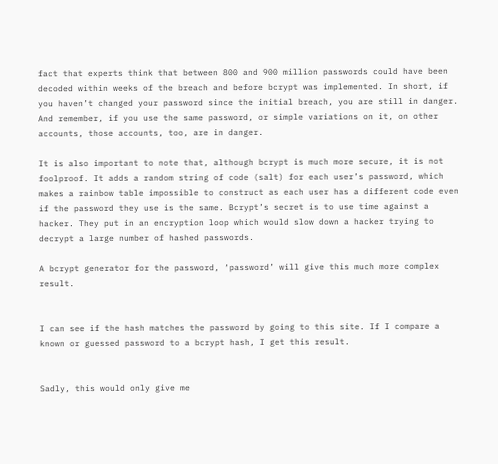fact that experts think that between 800 and 900 million passwords could have been decoded within weeks of the breach and before bcrypt was implemented. In short, if you haven’t changed your password since the initial breach, you are still in danger. And remember, if you use the same password, or simple variations on it, on other accounts, those accounts, too, are in danger.

It is also important to note that, although bcrypt is much more secure, it is not foolproof. It adds a random string of code (salt) for each user’s password, which makes a rainbow table impossible to construct as each user has a different code even if the password they use is the same. Bcrypt’s secret is to use time against a hacker. They put in an encryption loop which would slow down a hacker trying to decrypt a large number of hashed passwords.

A bcrypt generator for the password, ‘password’ will give this much more complex result.


I can see if the hash matches the password by going to this site. If I compare a known or guessed password to a bcrypt hash, I get this result.


Sadly, this would only give me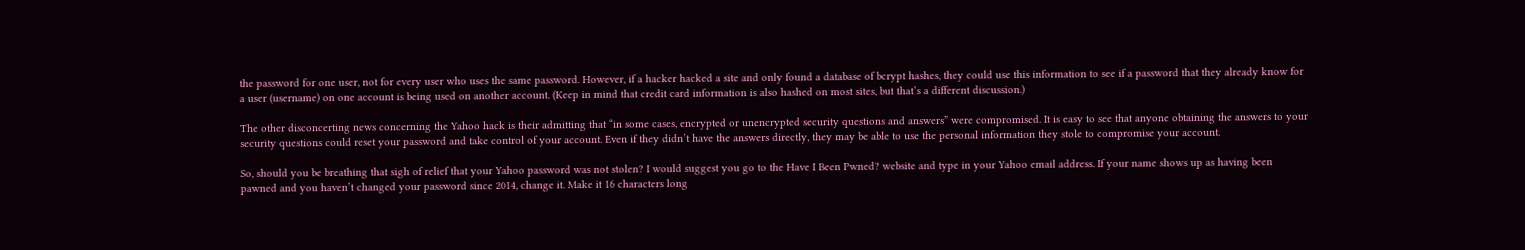the password for one user, not for every user who uses the same password. However, if a hacker hacked a site and only found a database of bcrypt hashes, they could use this information to see if a password that they already know for a user (username) on one account is being used on another account. (Keep in mind that credit card information is also hashed on most sites, but that’s a different discussion.)

The other disconcerting news concerning the Yahoo hack is their admitting that “in some cases, encrypted or unencrypted security questions and answers” were compromised. It is easy to see that anyone obtaining the answers to your security questions could reset your password and take control of your account. Even if they didn’t have the answers directly, they may be able to use the personal information they stole to compromise your account.

So, should you be breathing that sigh of relief that your Yahoo password was not stolen? I would suggest you go to the Have I Been Pwned? website and type in your Yahoo email address. If your name shows up as having been pawned and you haven’t changed your password since 2014, change it. Make it 16 characters long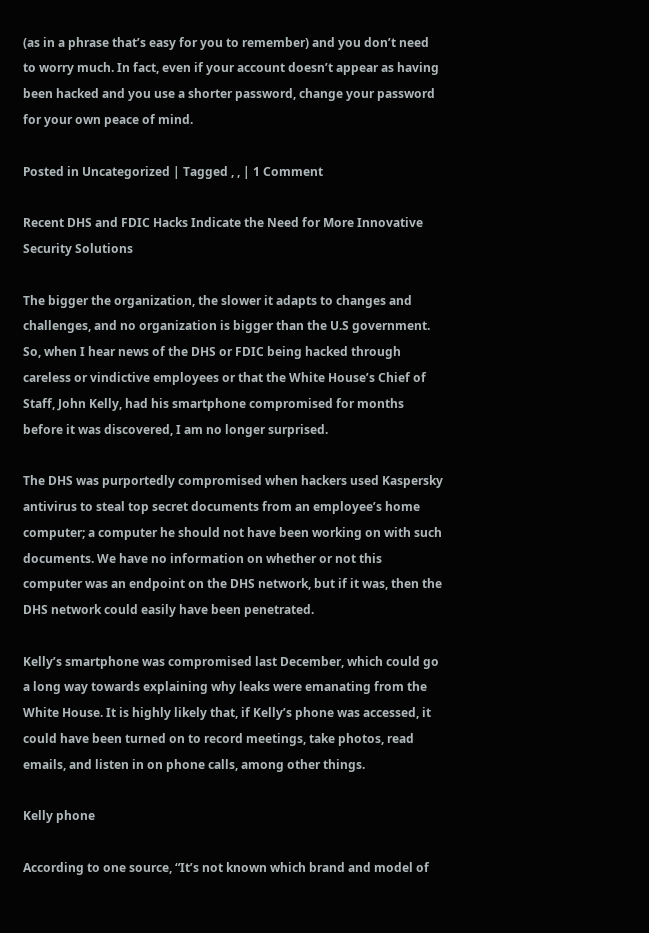(as in a phrase that’s easy for you to remember) and you don’t need to worry much. In fact, even if your account doesn’t appear as having been hacked and you use a shorter password, change your password for your own peace of mind.

Posted in Uncategorized | Tagged , , | 1 Comment

Recent DHS and FDIC Hacks Indicate the Need for More Innovative Security Solutions

The bigger the organization, the slower it adapts to changes and challenges, and no organization is bigger than the U.S government. So, when I hear news of the DHS or FDIC being hacked through careless or vindictive employees or that the White House’s Chief of Staff, John Kelly, had his smartphone compromised for months before it was discovered, I am no longer surprised.

The DHS was purportedly compromised when hackers used Kaspersky antivirus to steal top secret documents from an employee’s home computer; a computer he should not have been working on with such documents. We have no information on whether or not this computer was an endpoint on the DHS network, but if it was, then the DHS network could easily have been penetrated.

Kelly’s smartphone was compromised last December, which could go a long way towards explaining why leaks were emanating from the White House. It is highly likely that, if Kelly’s phone was accessed, it could have been turned on to record meetings, take photos, read emails, and listen in on phone calls, among other things.

Kelly phone

According to one source, “It’s not known which brand and model of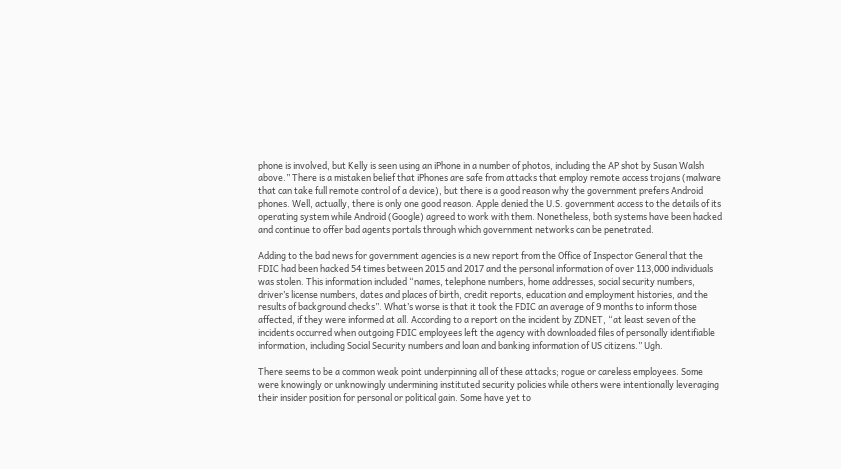phone is involved, but Kelly is seen using an iPhone in a number of photos, including the AP shot by Susan Walsh above.” There is a mistaken belief that iPhones are safe from attacks that employ remote access trojans (malware that can take full remote control of a device), but there is a good reason why the government prefers Android phones. Well, actually, there is only one good reason. Apple denied the U.S. government access to the details of its operating system while Android (Google) agreed to work with them. Nonetheless, both systems have been hacked and continue to offer bad agents portals through which government networks can be penetrated.

Adding to the bad news for government agencies is a new report from the Office of Inspector General that the FDIC had been hacked 54 times between 2015 and 2017 and the personal information of over 113,000 individuals was stolen. This information included “names, telephone numbers, home addresses, social security numbers, driver’s license numbers, dates and places of birth, credit reports, education and employment histories, and the results of background checks”. What’s worse is that it took the FDIC an average of 9 months to inform those affected, if they were informed at all. According to a report on the incident by ZDNET, “at least seven of the incidents occurred when outgoing FDIC employees left the agency with downloaded files of personally identifiable information, including Social Security numbers and loan and banking information of US citizens.” Ugh.

There seems to be a common weak point underpinning all of these attacks; rogue or careless employees. Some were knowingly or unknowingly undermining instituted security policies while others were intentionally leveraging their insider position for personal or political gain. Some have yet to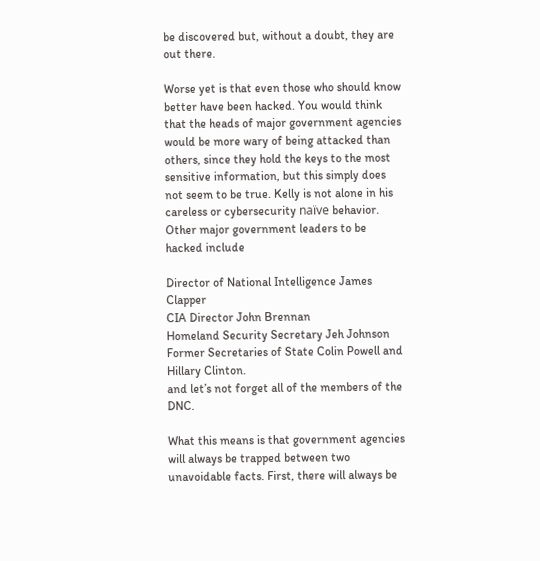be discovered but, without a doubt, they are out there.

Worse yet is that even those who should know better have been hacked. You would think that the heads of major government agencies would be more wary of being attacked than others, since they hold the keys to the most sensitive information, but this simply does not seem to be true. Kelly is not alone in his careless or cybersecurity naïve behavior. Other major government leaders to be hacked include

Director of National Intelligence James Clapper
CIA Director John Brennan
Homeland Security Secretary Jeh Johnson
Former Secretaries of State Colin Powell and Hillary Clinton.
and let’s not forget all of the members of the DNC.

What this means is that government agencies will always be trapped between two unavoidable facts. First, there will always be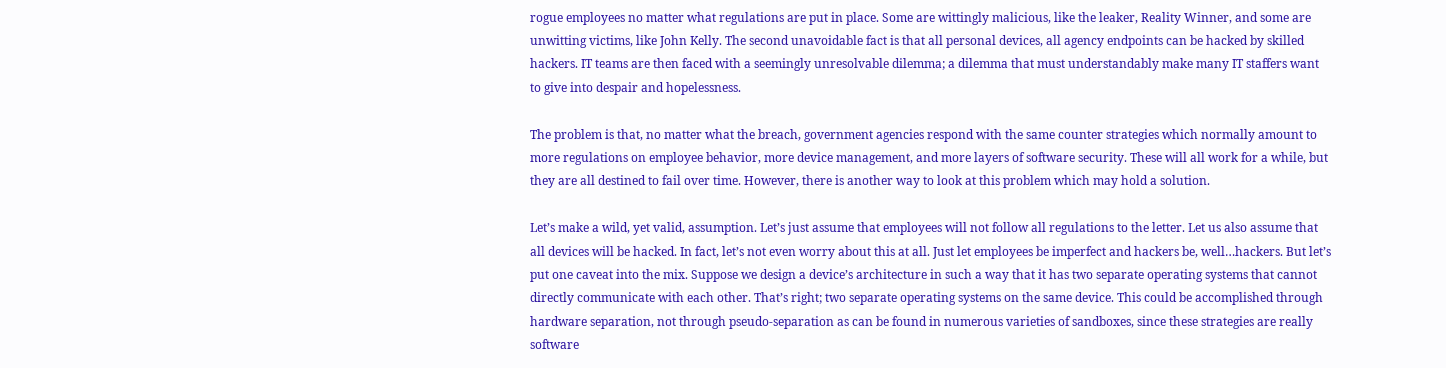rogue employees no matter what regulations are put in place. Some are wittingly malicious, like the leaker, Reality Winner, and some are unwitting victims, like John Kelly. The second unavoidable fact is that all personal devices, all agency endpoints can be hacked by skilled hackers. IT teams are then faced with a seemingly unresolvable dilemma; a dilemma that must understandably make many IT staffers want to give into despair and hopelessness.

The problem is that, no matter what the breach, government agencies respond with the same counter strategies which normally amount to more regulations on employee behavior, more device management, and more layers of software security. These will all work for a while, but they are all destined to fail over time. However, there is another way to look at this problem which may hold a solution.

Let’s make a wild, yet valid, assumption. Let’s just assume that employees will not follow all regulations to the letter. Let us also assume that all devices will be hacked. In fact, let’s not even worry about this at all. Just let employees be imperfect and hackers be, well…hackers. But let’s put one caveat into the mix. Suppose we design a device’s architecture in such a way that it has two separate operating systems that cannot directly communicate with each other. That’s right; two separate operating systems on the same device. This could be accomplished through hardware separation, not through pseudo-separation as can be found in numerous varieties of sandboxes, since these strategies are really software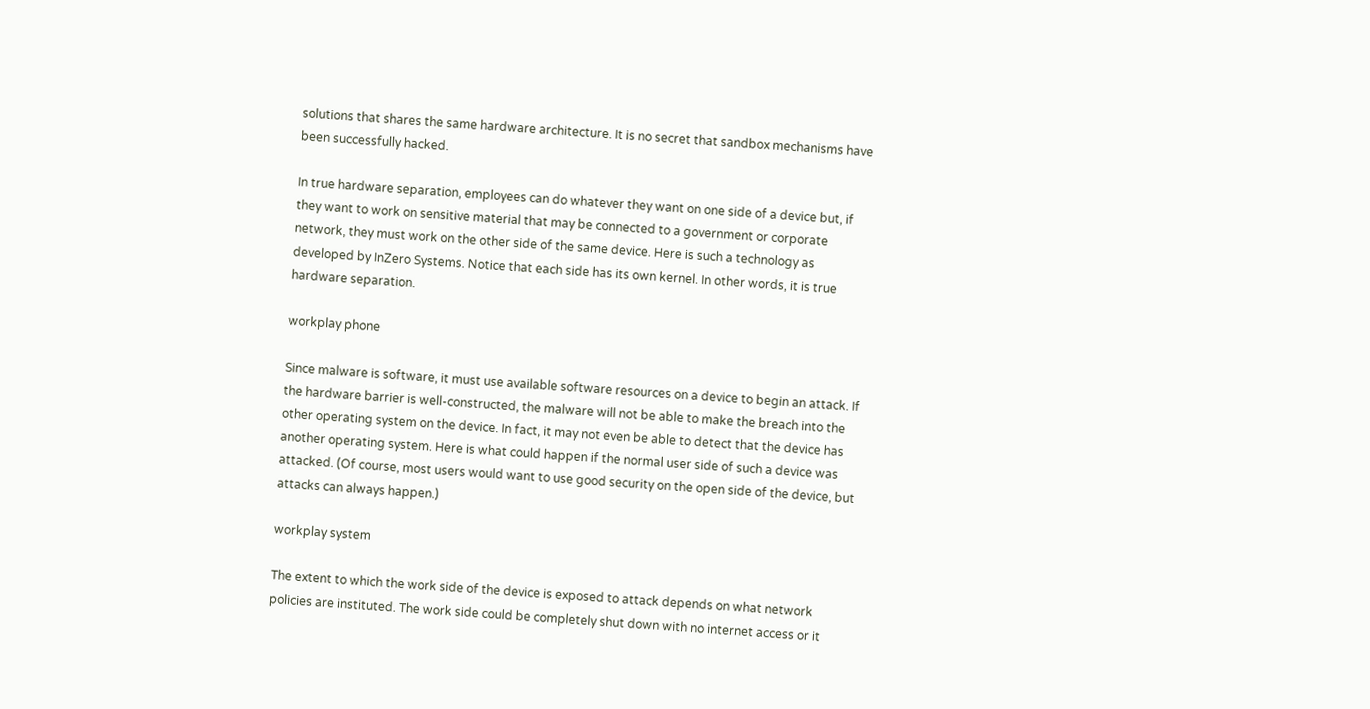solutions that shares the same hardware architecture. It is no secret that sandbox mechanisms have been successfully hacked.

In true hardware separation, employees can do whatever they want on one side of a device but, if they want to work on sensitive material that may be connected to a government or corporate network, they must work on the other side of the same device. Here is such a technology as developed by InZero Systems. Notice that each side has its own kernel. In other words, it is true hardware separation.

workplay phone

Since malware is software, it must use available software resources on a device to begin an attack. If the hardware barrier is well-constructed, the malware will not be able to make the breach into the other operating system on the device. In fact, it may not even be able to detect that the device has another operating system. Here is what could happen if the normal user side of such a device was attacked. (Of course, most users would want to use good security on the open side of the device, but attacks can always happen.)

workplay system

The extent to which the work side of the device is exposed to attack depends on what network policies are instituted. The work side could be completely shut down with no internet access or it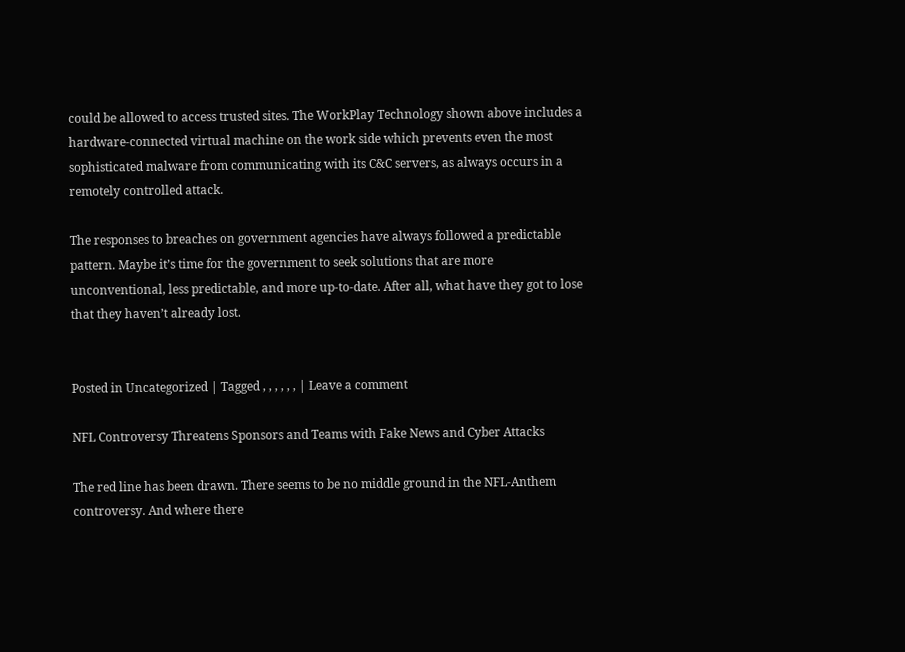could be allowed to access trusted sites. The WorkPlay Technology shown above includes a hardware-connected virtual machine on the work side which prevents even the most sophisticated malware from communicating with its C&C servers, as always occurs in a remotely controlled attack.

The responses to breaches on government agencies have always followed a predictable pattern. Maybe it’s time for the government to seek solutions that are more unconventional, less predictable, and more up-to-date. After all, what have they got to lose that they haven’t already lost.


Posted in Uncategorized | Tagged , , , , , , | Leave a comment

NFL Controversy Threatens Sponsors and Teams with Fake News and Cyber Attacks

The red line has been drawn. There seems to be no middle ground in the NFL-Anthem  controversy. And where there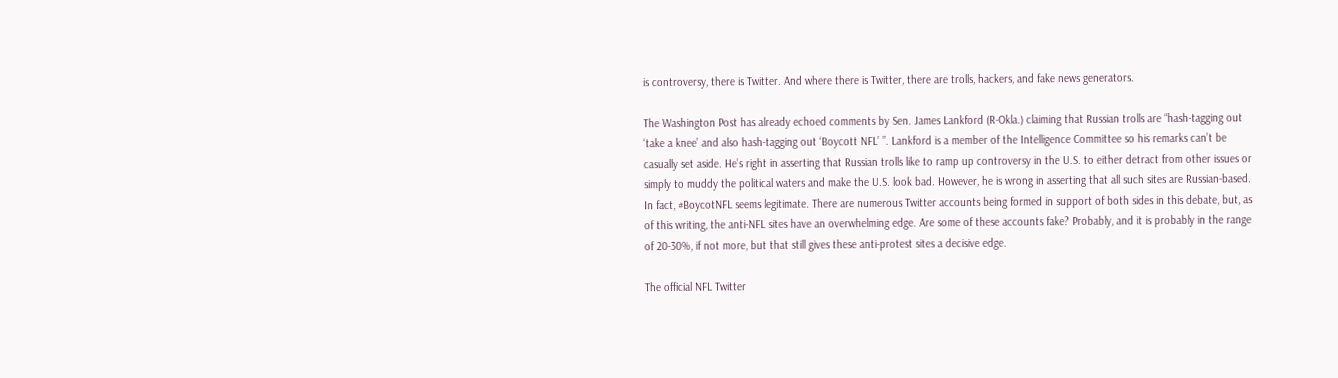is controversy, there is Twitter. And where there is Twitter, there are trolls, hackers, and fake news generators.

The Washington Post has already echoed comments by Sen. James Lankford (R-Okla.) claiming that Russian trolls are “hash-tagging out ‘take a knee’ and also hash-tagging out ‘Boycott NFL’ ”. Lankford is a member of the Intelligence Committee so his remarks can’t be casually set aside. He’s right in asserting that Russian trolls like to ramp up controversy in the U.S. to either detract from other issues or simply to muddy the political waters and make the U.S. look bad. However, he is wrong in asserting that all such sites are Russian-based. In fact, #BoycotNFL seems legitimate. There are numerous Twitter accounts being formed in support of both sides in this debate, but, as of this writing, the anti-NFL sites have an overwhelming edge. Are some of these accounts fake? Probably, and it is probably in the range of 20-30%, if not more, but that still gives these anti-protest sites a decisive edge.

The official NFL Twitter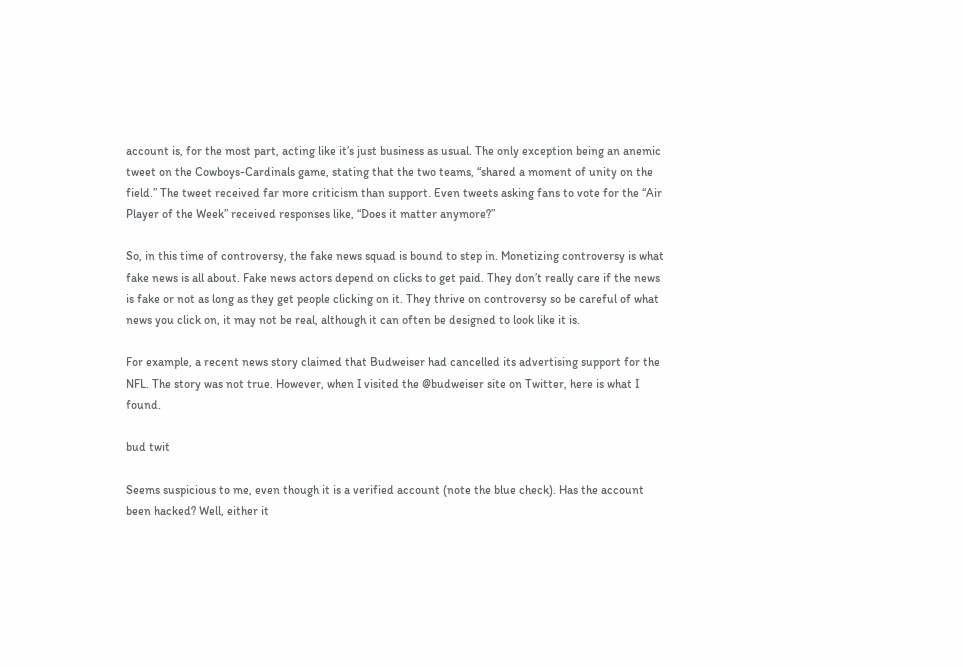account is, for the most part, acting like it’s just business as usual. The only exception being an anemic tweet on the Cowboys-Cardinals game, stating that the two teams, “shared a moment of unity on the field.” The tweet received far more criticism than support. Even tweets asking fans to vote for the “Air Player of the Week” received responses like, “Does it matter anymore?”

So, in this time of controversy, the fake news squad is bound to step in. Monetizing controversy is what fake news is all about. Fake news actors depend on clicks to get paid. They don’t really care if the news is fake or not as long as they get people clicking on it. They thrive on controversy so be careful of what news you click on, it may not be real, although it can often be designed to look like it is.

For example, a recent news story claimed that Budweiser had cancelled its advertising support for the NFL. The story was not true. However, when I visited the @budweiser site on Twitter, here is what I found.

bud twit

Seems suspicious to me, even though it is a verified account (note the blue check). Has the account been hacked? Well, either it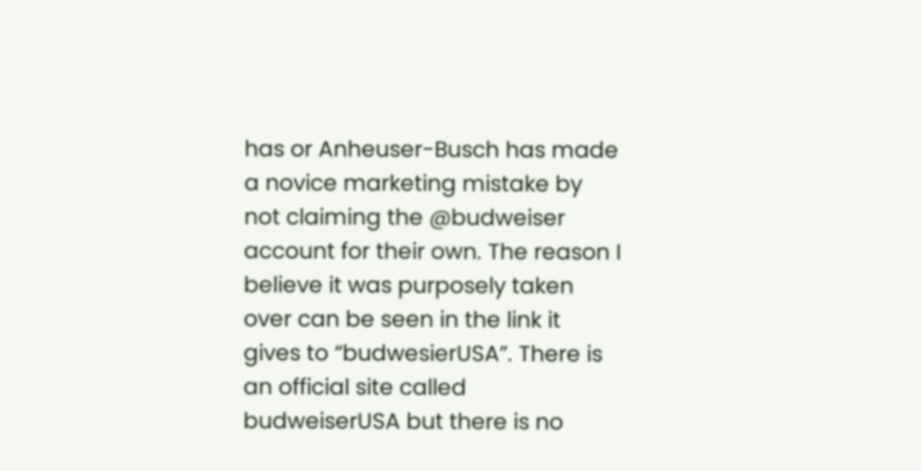has or Anheuser-Busch has made a novice marketing mistake by not claiming the @budweiser account for their own. The reason I believe it was purposely taken over can be seen in the link it gives to “budwesierUSA”. There is an official site called budweiserUSA but there is no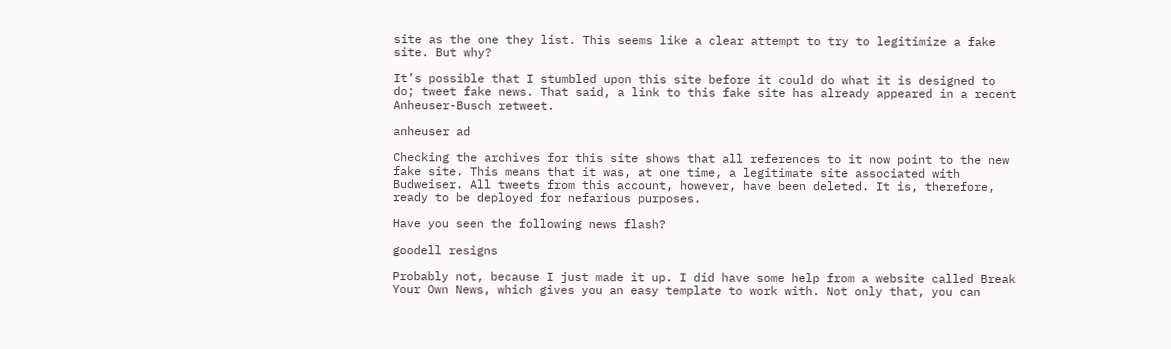site as the one they list. This seems like a clear attempt to try to legitimize a fake site. But why?

It’s possible that I stumbled upon this site before it could do what it is designed to do; tweet fake news. That said, a link to this fake site has already appeared in a recent Anheuser-Busch retweet.

anheuser ad

Checking the archives for this site shows that all references to it now point to the new fake site. This means that it was, at one time, a legitimate site associated with Budweiser. All tweets from this account, however, have been deleted. It is, therefore, ready to be deployed for nefarious purposes.

Have you seen the following news flash?

goodell resigns

Probably not, because I just made it up. I did have some help from a website called Break Your Own News, which gives you an easy template to work with. Not only that, you can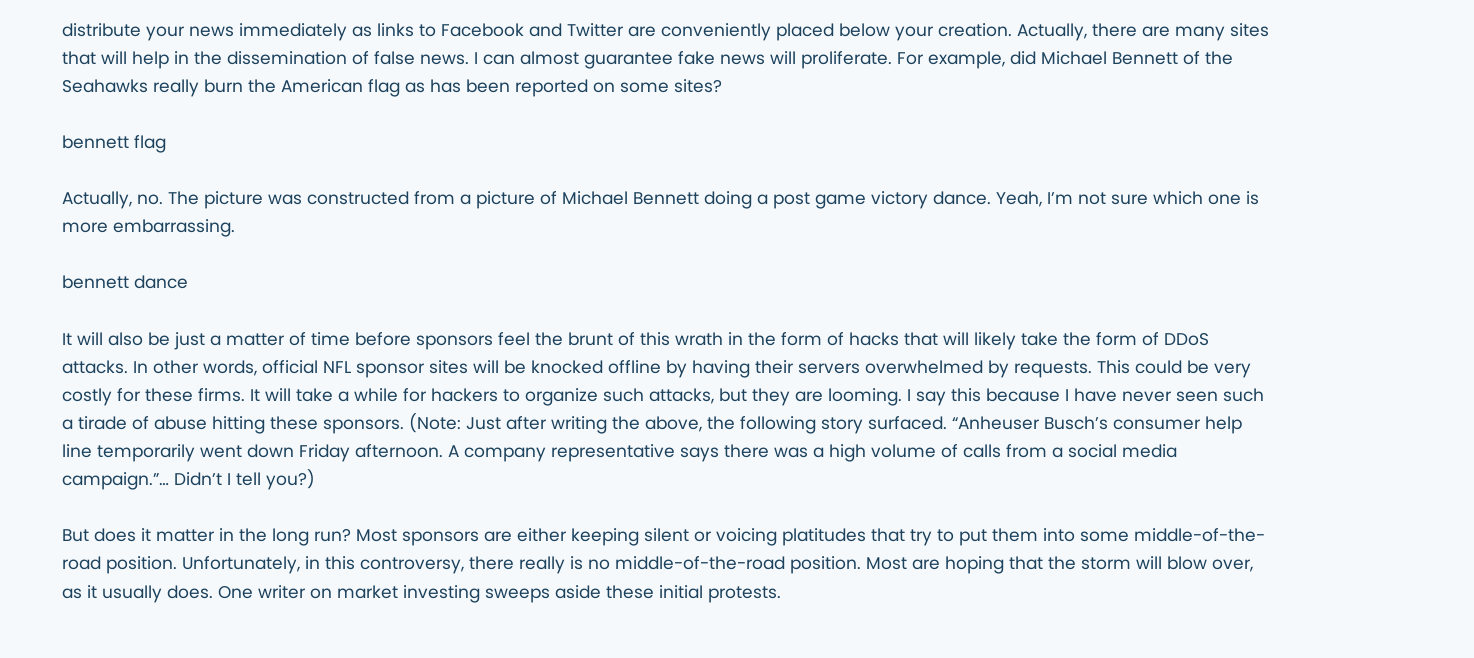distribute your news immediately as links to Facebook and Twitter are conveniently placed below your creation. Actually, there are many sites that will help in the dissemination of false news. I can almost guarantee fake news will proliferate. For example, did Michael Bennett of the Seahawks really burn the American flag as has been reported on some sites?

bennett flag

Actually, no. The picture was constructed from a picture of Michael Bennett doing a post game victory dance. Yeah, I’m not sure which one is more embarrassing.

bennett dance

It will also be just a matter of time before sponsors feel the brunt of this wrath in the form of hacks that will likely take the form of DDoS attacks. In other words, official NFL sponsor sites will be knocked offline by having their servers overwhelmed by requests. This could be very costly for these firms. It will take a while for hackers to organize such attacks, but they are looming. I say this because I have never seen such a tirade of abuse hitting these sponsors. (Note: Just after writing the above, the following story surfaced. “Anheuser Busch’s consumer help line temporarily went down Friday afternoon. A company representative says there was a high volume of calls from a social media campaign.”… Didn’t I tell you?)

But does it matter in the long run? Most sponsors are either keeping silent or voicing platitudes that try to put them into some middle-of-the-road position. Unfortunately, in this controversy, there really is no middle-of-the-road position. Most are hoping that the storm will blow over, as it usually does. One writer on market investing sweeps aside these initial protests.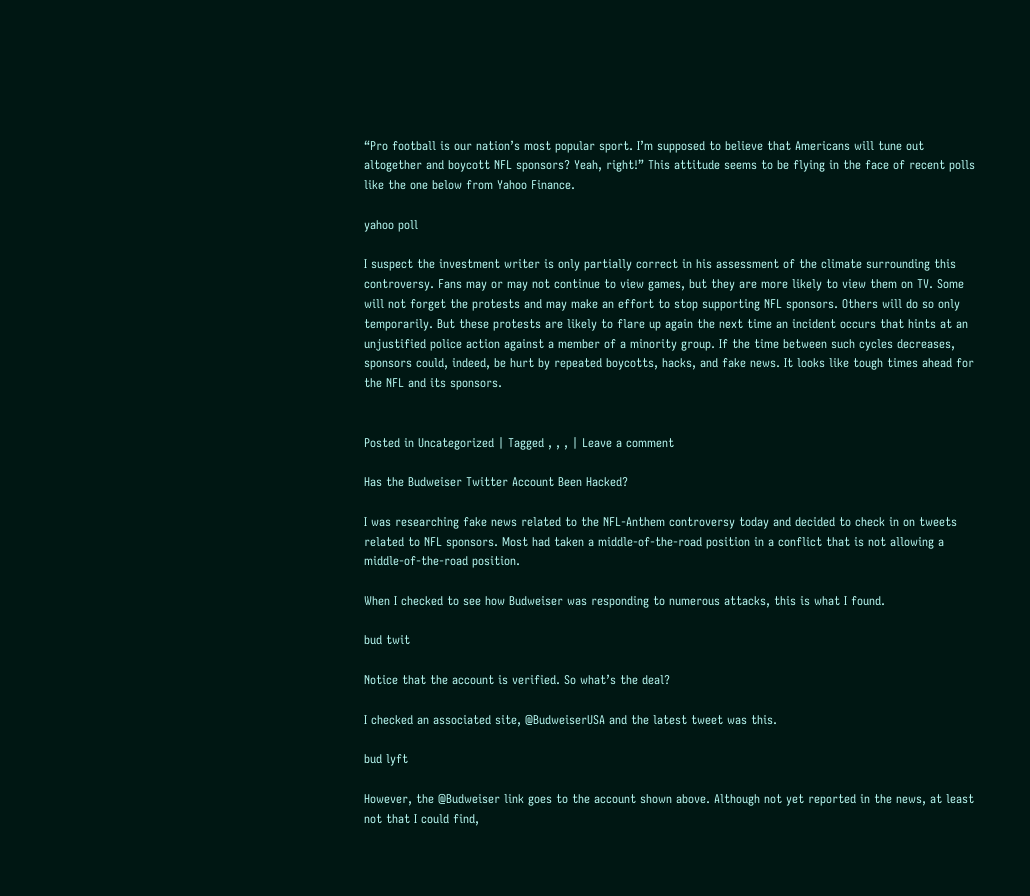“Pro football is our nation’s most popular sport. I’m supposed to believe that Americans will tune out altogether and boycott NFL sponsors? Yeah, right!” This attitude seems to be flying in the face of recent polls like the one below from Yahoo Finance.

yahoo poll

I suspect the investment writer is only partially correct in his assessment of the climate surrounding this controversy. Fans may or may not continue to view games, but they are more likely to view them on TV. Some will not forget the protests and may make an effort to stop supporting NFL sponsors. Others will do so only temporarily. But these protests are likely to flare up again the next time an incident occurs that hints at an unjustified police action against a member of a minority group. If the time between such cycles decreases, sponsors could, indeed, be hurt by repeated boycotts, hacks, and fake news. It looks like tough times ahead for the NFL and its sponsors.


Posted in Uncategorized | Tagged , , , | Leave a comment

Has the Budweiser Twitter Account Been Hacked?

I was researching fake news related to the NFL-Anthem controversy today and decided to check in on tweets related to NFL sponsors. Most had taken a middle-of-the-road position in a conflict that is not allowing a middle-of-the-road position.

When I checked to see how Budweiser was responding to numerous attacks, this is what I found.

bud twit

Notice that the account is verified. So what’s the deal?

I checked an associated site, @BudweiserUSA and the latest tweet was this.

bud lyft

However, the @Budweiser link goes to the account shown above. Although not yet reported in the news, at least not that I could find,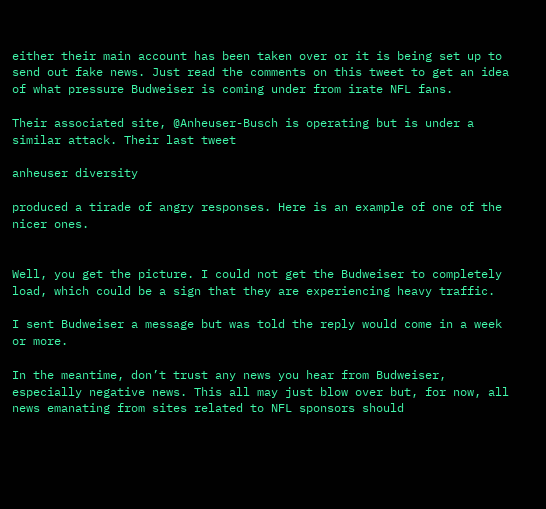either their main account has been taken over or it is being set up to send out fake news. Just read the comments on this tweet to get an idea of what pressure Budweiser is coming under from irate NFL fans.

Their associated site, @Anheuser-Busch is operating but is under a similar attack. Their last tweet

anheuser diversity

produced a tirade of angry responses. Here is an example of one of the nicer ones.


Well, you get the picture. I could not get the Budweiser to completely load, which could be a sign that they are experiencing heavy traffic.

I sent Budweiser a message but was told the reply would come in a week or more.

In the meantime, don’t trust any news you hear from Budweiser, especially negative news. This all may just blow over but, for now, all news emanating from sites related to NFL sponsors should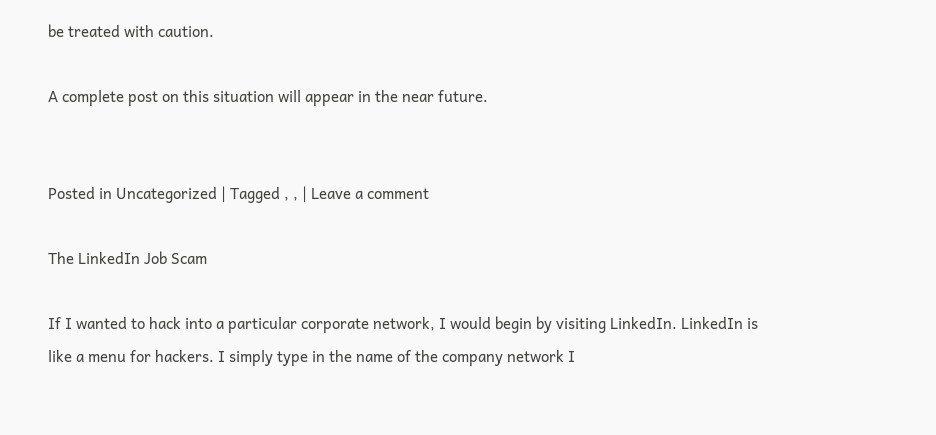be treated with caution.

A complete post on this situation will appear in the near future.


Posted in Uncategorized | Tagged , , | Leave a comment

The LinkedIn Job Scam

If I wanted to hack into a particular corporate network, I would begin by visiting LinkedIn. LinkedIn is like a menu for hackers. I simply type in the name of the company network I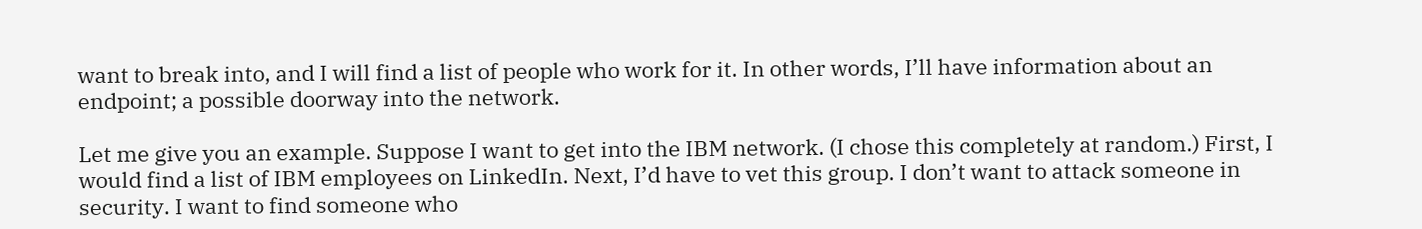want to break into, and I will find a list of people who work for it. In other words, I’ll have information about an endpoint; a possible doorway into the network.

Let me give you an example. Suppose I want to get into the IBM network. (I chose this completely at random.) First, I would find a list of IBM employees on LinkedIn. Next, I’d have to vet this group. I don’t want to attack someone in security. I want to find someone who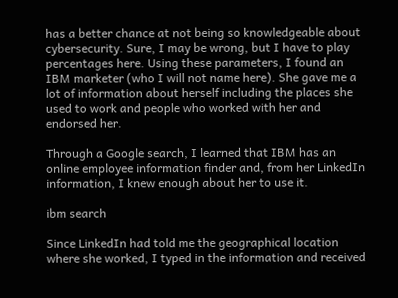has a better chance at not being so knowledgeable about cybersecurity. Sure, I may be wrong, but I have to play percentages here. Using these parameters, I found an IBM marketer (who I will not name here). She gave me a lot of information about herself including the places she used to work and people who worked with her and endorsed her.

Through a Google search, I learned that IBM has an online employee information finder and, from her LinkedIn information, I knew enough about her to use it.

ibm search

Since LinkedIn had told me the geographical location where she worked, I typed in the information and received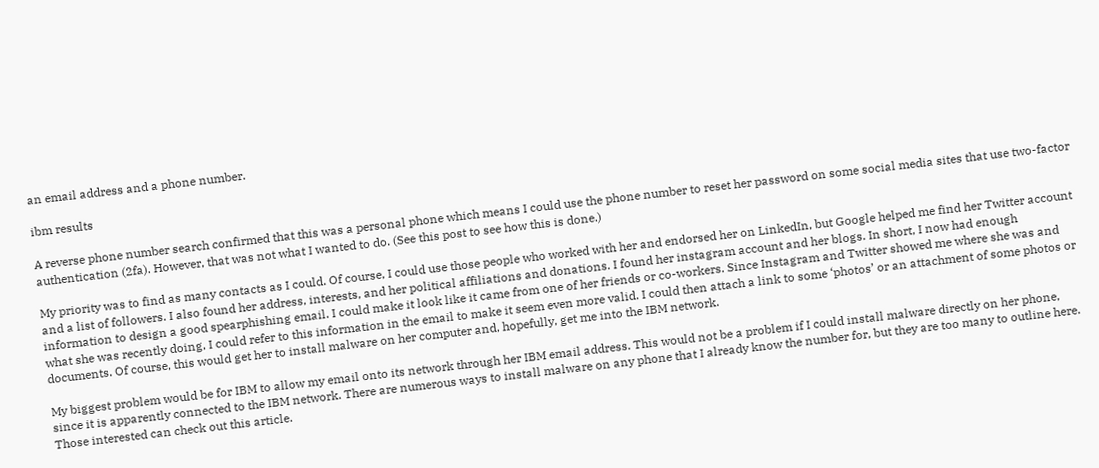an email address and a phone number.

ibm results

A reverse phone number search confirmed that this was a personal phone which means I could use the phone number to reset her password on some social media sites that use two-factor authentication (2fa). However, that was not what I wanted to do. (See this post to see how this is done.)

My priority was to find as many contacts as I could. Of course, I could use those people who worked with her and endorsed her on LinkedIn, but Google helped me find her Twitter account and a list of followers. I also found her address, interests, and her political affiliations and donations. I found her instagram account and her blogs. In short, I now had enough information to design a good spearphishing email. I could make it look like it came from one of her friends or co-workers. Since Instagram and Twitter showed me where she was and what she was recently doing, I could refer to this information in the email to make it seem even more valid. I could then attach a link to some ‘photos’ or an attachment of some photos or documents. Of course, this would get her to install malware on her computer and, hopefully, get me into the IBM network.

My biggest problem would be for IBM to allow my email onto its network through her IBM email address. This would not be a problem if I could install malware directly on her phone, since it is apparently connected to the IBM network. There are numerous ways to install malware on any phone that I already know the number for, but they are too many to outline here. Those interested can check out this article.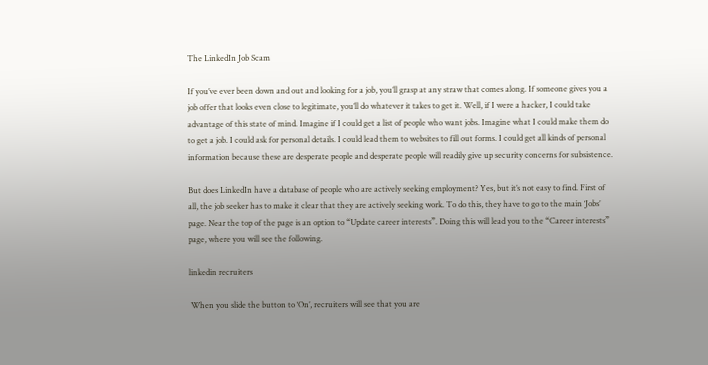The LinkedIn Job Scam

If you’ve ever been down and out and looking for a job, you’ll grasp at any straw that comes along. If someone gives you a job offer that looks even close to legitimate, you’ll do whatever it takes to get it. Well, if I were a hacker, I could take advantage of this state of mind. Imagine if I could get a list of people who want jobs. Imagine what I could make them do to get a job. I could ask for personal details. I could lead them to websites to fill out forms. I could get all kinds of personal information because these are desperate people and desperate people will readily give up security concerns for subsistence.

But does LinkedIn have a database of people who are actively seeking employment? Yes, but it’s not easy to find. First of all, the job seeker has to make it clear that they are actively seeking work. To do this, they have to go to the main ‘Jobs’ page. Near the top of the page is an option to “Update career interests”. Doing this will lead you to the “Career interests” page, where you will see the following.

linkedin recruiters

 When you slide the button to ‘On’, recruiters will see that you are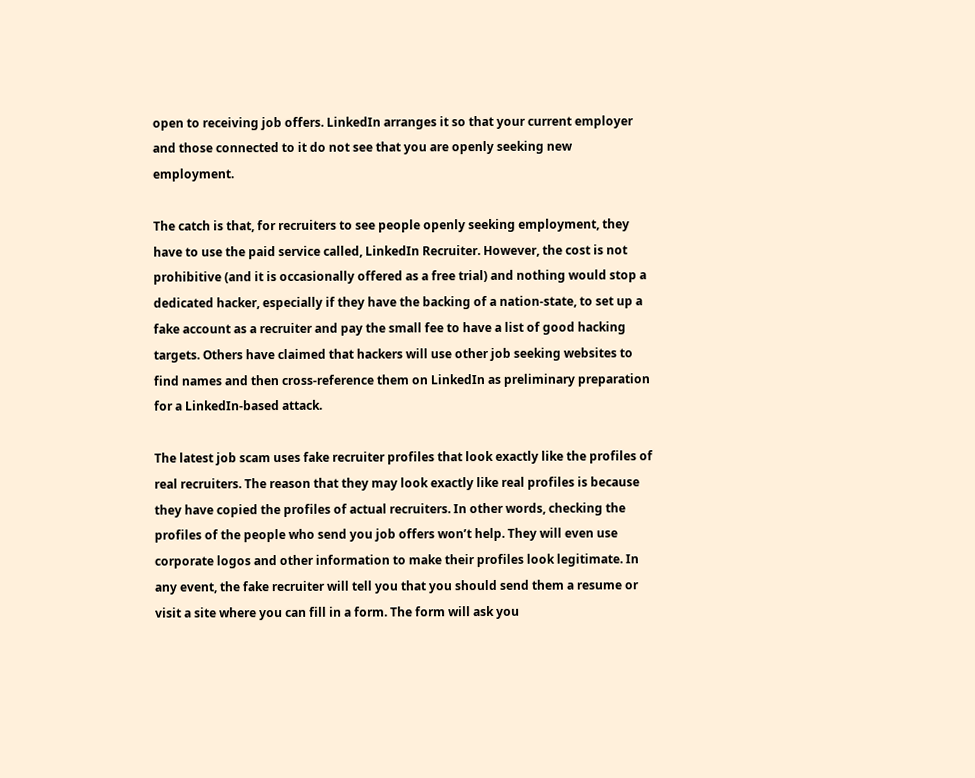open to receiving job offers. LinkedIn arranges it so that your current employer and those connected to it do not see that you are openly seeking new employment.

The catch is that, for recruiters to see people openly seeking employment, they have to use the paid service called, LinkedIn Recruiter. However, the cost is not prohibitive (and it is occasionally offered as a free trial) and nothing would stop a dedicated hacker, especially if they have the backing of a nation-state, to set up a fake account as a recruiter and pay the small fee to have a list of good hacking targets. Others have claimed that hackers will use other job seeking websites to find names and then cross-reference them on LinkedIn as preliminary preparation for a LinkedIn-based attack.

The latest job scam uses fake recruiter profiles that look exactly like the profiles of real recruiters. The reason that they may look exactly like real profiles is because they have copied the profiles of actual recruiters. In other words, checking the profiles of the people who send you job offers won’t help. They will even use corporate logos and other information to make their profiles look legitimate. In any event, the fake recruiter will tell you that you should send them a resume or visit a site where you can fill in a form. The form will ask you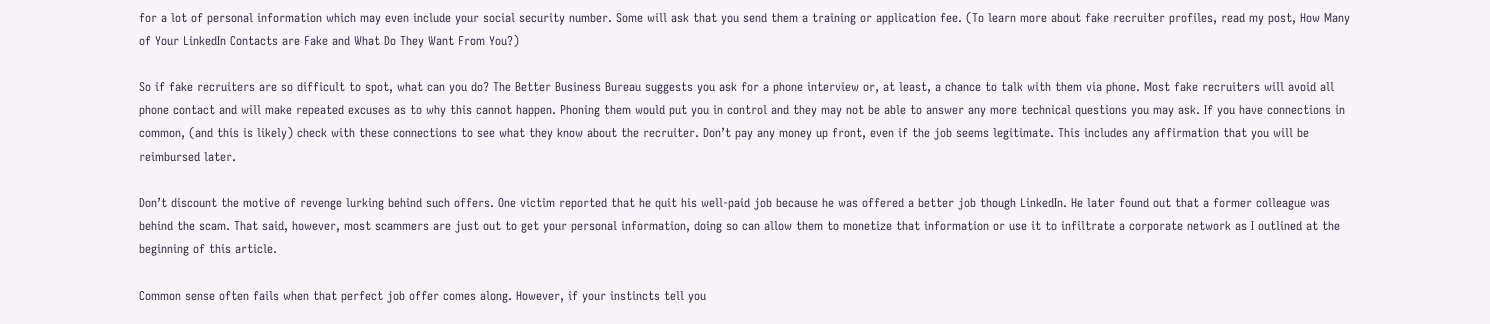for a lot of personal information which may even include your social security number. Some will ask that you send them a training or application fee. (To learn more about fake recruiter profiles, read my post, How Many of Your LinkedIn Contacts are Fake and What Do They Want From You?)

So if fake recruiters are so difficult to spot, what can you do? The Better Business Bureau suggests you ask for a phone interview or, at least, a chance to talk with them via phone. Most fake recruiters will avoid all phone contact and will make repeated excuses as to why this cannot happen. Phoning them would put you in control and they may not be able to answer any more technical questions you may ask. If you have connections in common, (and this is likely) check with these connections to see what they know about the recruiter. Don’t pay any money up front, even if the job seems legitimate. This includes any affirmation that you will be reimbursed later.

Don’t discount the motive of revenge lurking behind such offers. One victim reported that he quit his well-paid job because he was offered a better job though LinkedIn. He later found out that a former colleague was behind the scam. That said, however, most scammers are just out to get your personal information, doing so can allow them to monetize that information or use it to infiltrate a corporate network as I outlined at the beginning of this article.

Common sense often fails when that perfect job offer comes along. However, if your instincts tell you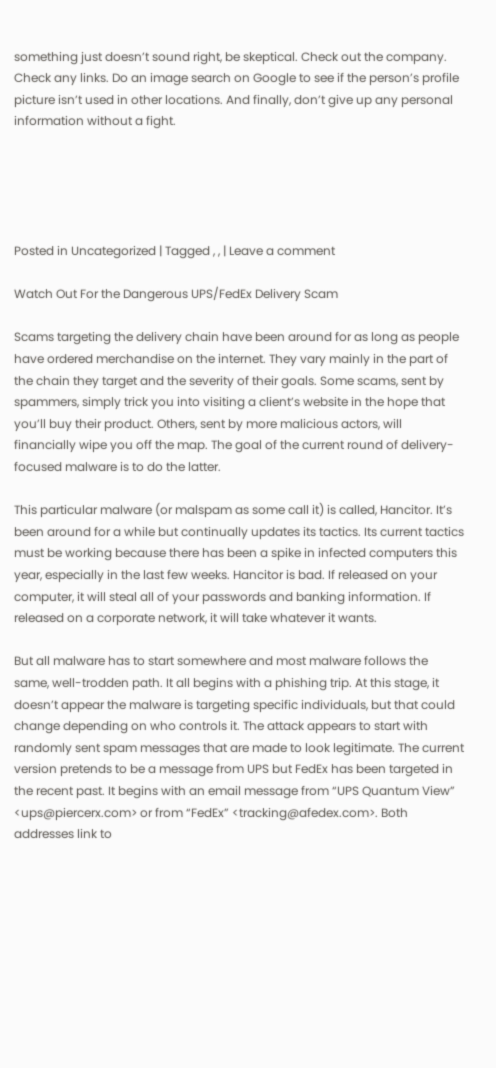something just doesn’t sound right, be skeptical. Check out the company. Check any links. Do an image search on Google to see if the person’s profile picture isn’t used in other locations. And finally, don’t give up any personal information without a fight.





Posted in Uncategorized | Tagged , , | Leave a comment

Watch Out For the Dangerous UPS/FedEx Delivery Scam

Scams targeting the delivery chain have been around for as long as people have ordered merchandise on the internet. They vary mainly in the part of the chain they target and the severity of their goals. Some scams, sent by spammers, simply trick you into visiting a client’s website in the hope that you’ll buy their product. Others, sent by more malicious actors, will financially wipe you off the map. The goal of the current round of delivery-focused malware is to do the latter.

This particular malware (or malspam as some call it) is called, Hancitor. It’s been around for a while but continually updates its tactics. Its current tactics must be working because there has been a spike in infected computers this year, especially in the last few weeks. Hancitor is bad. If released on your computer, it will steal all of your passwords and banking information. If released on a corporate network, it will take whatever it wants.

But all malware has to start somewhere and most malware follows the same, well-trodden path. It all begins with a phishing trip. At this stage, it doesn’t appear the malware is targeting specific individuals, but that could change depending on who controls it. The attack appears to start with randomly sent spam messages that are made to look legitimate. The current version pretends to be a message from UPS but FedEx has been targeted in the recent past. It begins with an email message from “UPS Quantum View” <ups@piercerx.com> or from “FedEx” <tracking@afedex.com>. Both addresses link to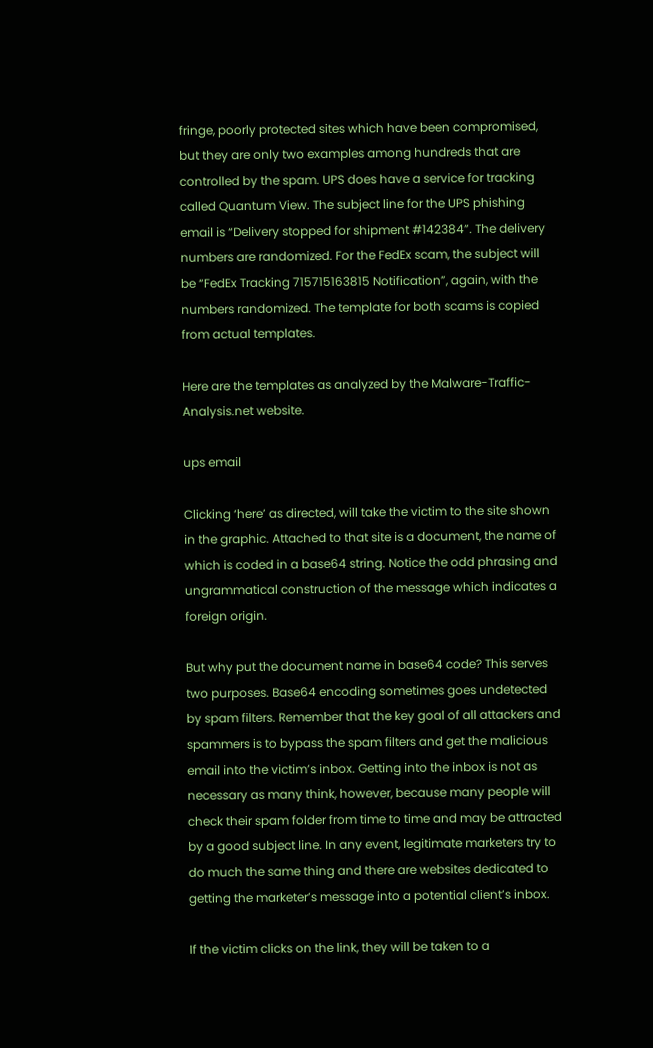fringe, poorly protected sites which have been compromised, but they are only two examples among hundreds that are controlled by the spam. UPS does have a service for tracking called Quantum View. The subject line for the UPS phishing email is “Delivery stopped for shipment #142384”. The delivery numbers are randomized. For the FedEx scam, the subject will be “FedEx Tracking 715715163815 Notification”, again, with the numbers randomized. The template for both scams is copied from actual templates.

Here are the templates as analyzed by the Malware-Traffic-Analysis.net website.

ups email

Clicking ‘here’ as directed, will take the victim to the site shown in the graphic. Attached to that site is a document, the name of which is coded in a base64 string. Notice the odd phrasing and ungrammatical construction of the message which indicates a foreign origin.

But why put the document name in base64 code? This serves two purposes. Base64 encoding sometimes goes undetected by spam filters. Remember that the key goal of all attackers and spammers is to bypass the spam filters and get the malicious email into the victim’s inbox. Getting into the inbox is not as necessary as many think, however, because many people will check their spam folder from time to time and may be attracted by a good subject line. In any event, legitimate marketers try to do much the same thing and there are websites dedicated to getting the marketer’s message into a potential client’s inbox.

If the victim clicks on the link, they will be taken to a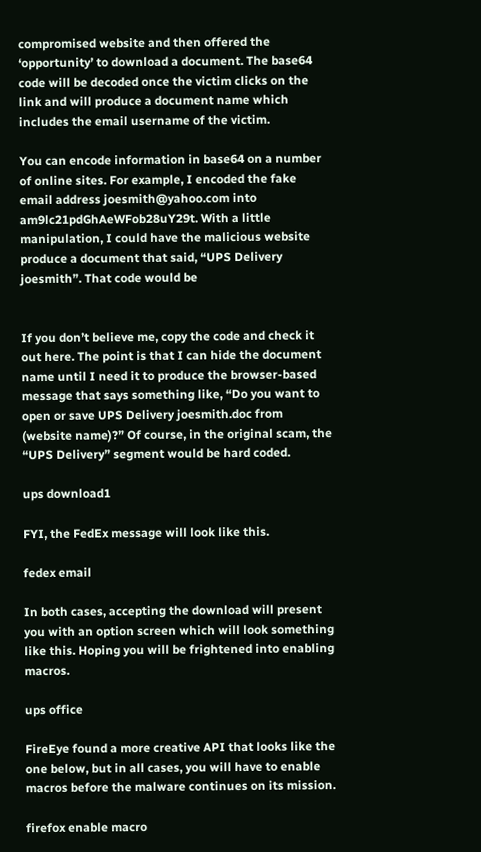compromised website and then offered the ‘opportunity’ to download a document. The base64 code will be decoded once the victim clicks on the link and will produce a document name which includes the email username of the victim.

You can encode information in base64 on a number of online sites. For example, I encoded the fake email address joesmith@yahoo.com into am9lc21pdGhAeWFob28uY29t. With a little manipulation, I could have the malicious website produce a document that said, “UPS Delivery joesmith”. That code would be


If you don’t believe me, copy the code and check it out here. The point is that I can hide the document name until I need it to produce the browser-based message that says something like, “Do you want to open or save UPS Delivery joesmith.doc from (website name)?” Of course, in the original scam, the “UPS Delivery” segment would be hard coded.

ups download1

FYI, the FedEx message will look like this.

fedex email

In both cases, accepting the download will present you with an option screen which will look something like this. Hoping you will be frightened into enabling macros.

ups office

FireEye found a more creative API that looks like the one below, but in all cases, you will have to enable macros before the malware continues on its mission.

firefox enable macro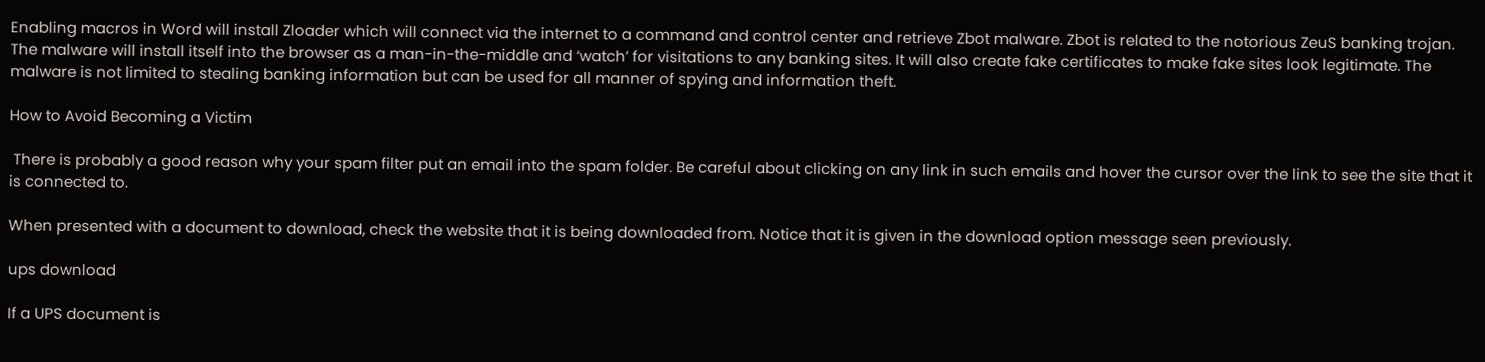Enabling macros in Word will install Zloader which will connect via the internet to a command and control center and retrieve Zbot malware. Zbot is related to the notorious ZeuS banking trojan.  The malware will install itself into the browser as a man-in-the-middle and ‘watch’ for visitations to any banking sites. It will also create fake certificates to make fake sites look legitimate. The malware is not limited to stealing banking information but can be used for all manner of spying and information theft.

How to Avoid Becoming a Victim

 There is probably a good reason why your spam filter put an email into the spam folder. Be careful about clicking on any link in such emails and hover the cursor over the link to see the site that it is connected to.

When presented with a document to download, check the website that it is being downloaded from. Notice that it is given in the download option message seen previously.

ups download

If a UPS document is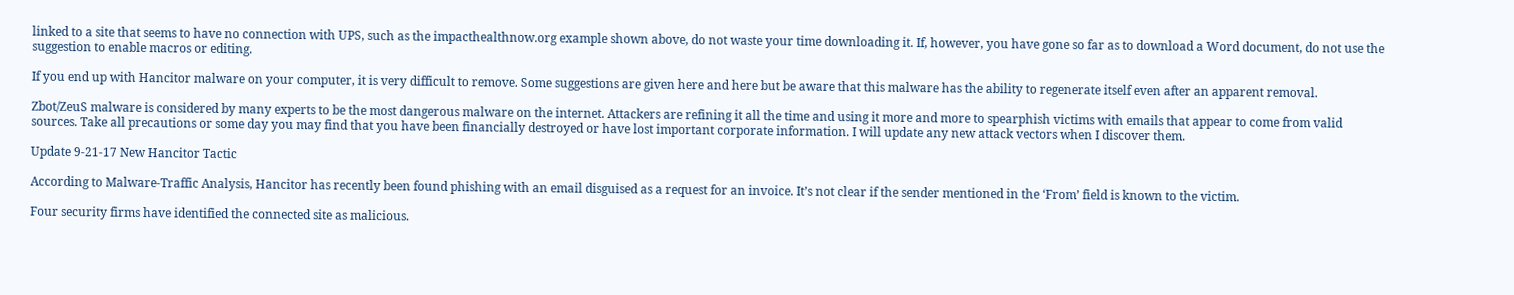linked to a site that seems to have no connection with UPS, such as the impacthealthnow.org example shown above, do not waste your time downloading it. If, however, you have gone so far as to download a Word document, do not use the suggestion to enable macros or editing.

If you end up with Hancitor malware on your computer, it is very difficult to remove. Some suggestions are given here and here but be aware that this malware has the ability to regenerate itself even after an apparent removal.

Zbot/ZeuS malware is considered by many experts to be the most dangerous malware on the internet. Attackers are refining it all the time and using it more and more to spearphish victims with emails that appear to come from valid sources. Take all precautions or some day you may find that you have been financially destroyed or have lost important corporate information. I will update any new attack vectors when I discover them.

Update 9-21-17 New Hancitor Tactic

According to Malware-Traffic Analysis, Hancitor has recently been found phishing with an email disguised as a request for an invoice. It’s not clear if the sender mentioned in the ‘From’ field is known to the victim.

Four security firms have identified the connected site as malicious.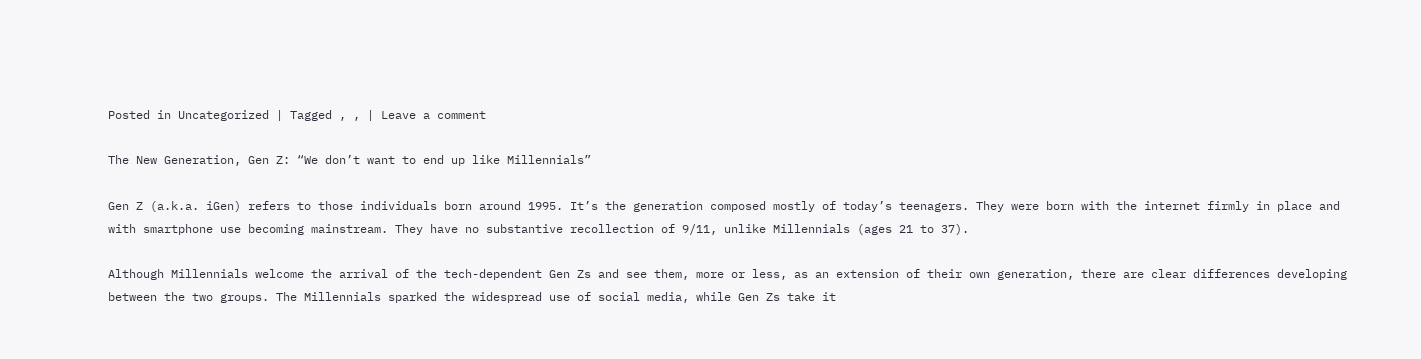Posted in Uncategorized | Tagged , , | Leave a comment

The New Generation, Gen Z: “We don’t want to end up like Millennials”

Gen Z (a.k.a. iGen) refers to those individuals born around 1995. It’s the generation composed mostly of today’s teenagers. They were born with the internet firmly in place and with smartphone use becoming mainstream. They have no substantive recollection of 9/11, unlike Millennials (ages 21 to 37).

Although Millennials welcome the arrival of the tech-dependent Gen Zs and see them, more or less, as an extension of their own generation, there are clear differences developing between the two groups. The Millennials sparked the widespread use of social media, while Gen Zs take it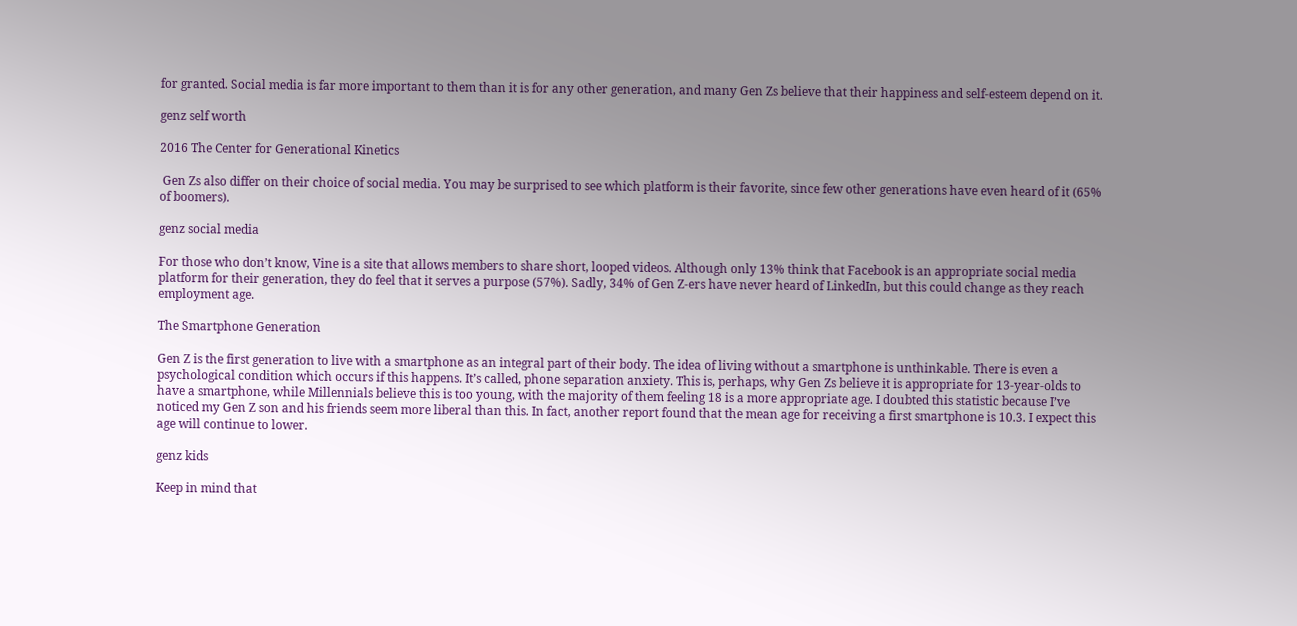for granted. Social media is far more important to them than it is for any other generation, and many Gen Zs believe that their happiness and self-esteem depend on it.

genz self worth

2016 The Center for Generational Kinetics

 Gen Zs also differ on their choice of social media. You may be surprised to see which platform is their favorite, since few other generations have even heard of it (65% of boomers).

genz social media

For those who don’t know, Vine is a site that allows members to share short, looped videos. Although only 13% think that Facebook is an appropriate social media platform for their generation, they do feel that it serves a purpose (57%). Sadly, 34% of Gen Z-ers have never heard of LinkedIn, but this could change as they reach employment age.

The Smartphone Generation

Gen Z is the first generation to live with a smartphone as an integral part of their body. The idea of living without a smartphone is unthinkable. There is even a psychological condition which occurs if this happens. It’s called, phone separation anxiety. This is, perhaps, why Gen Zs believe it is appropriate for 13-year-olds to have a smartphone, while Millennials believe this is too young, with the majority of them feeling 18 is a more appropriate age. I doubted this statistic because I’ve noticed my Gen Z son and his friends seem more liberal than this. In fact, another report found that the mean age for receiving a first smartphone is 10.3. I expect this age will continue to lower.

genz kids

Keep in mind that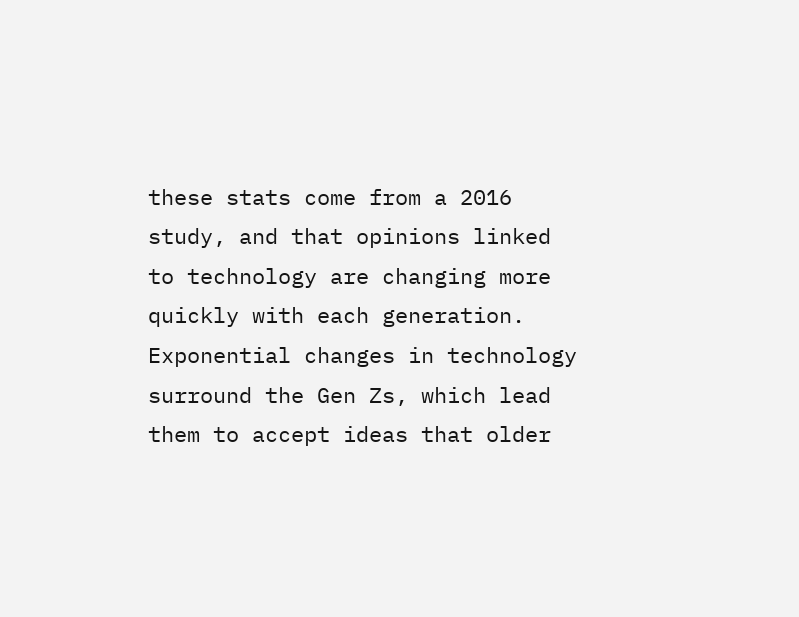these stats come from a 2016 study, and that opinions linked to technology are changing more quickly with each generation. Exponential changes in technology surround the Gen Zs, which lead them to accept ideas that older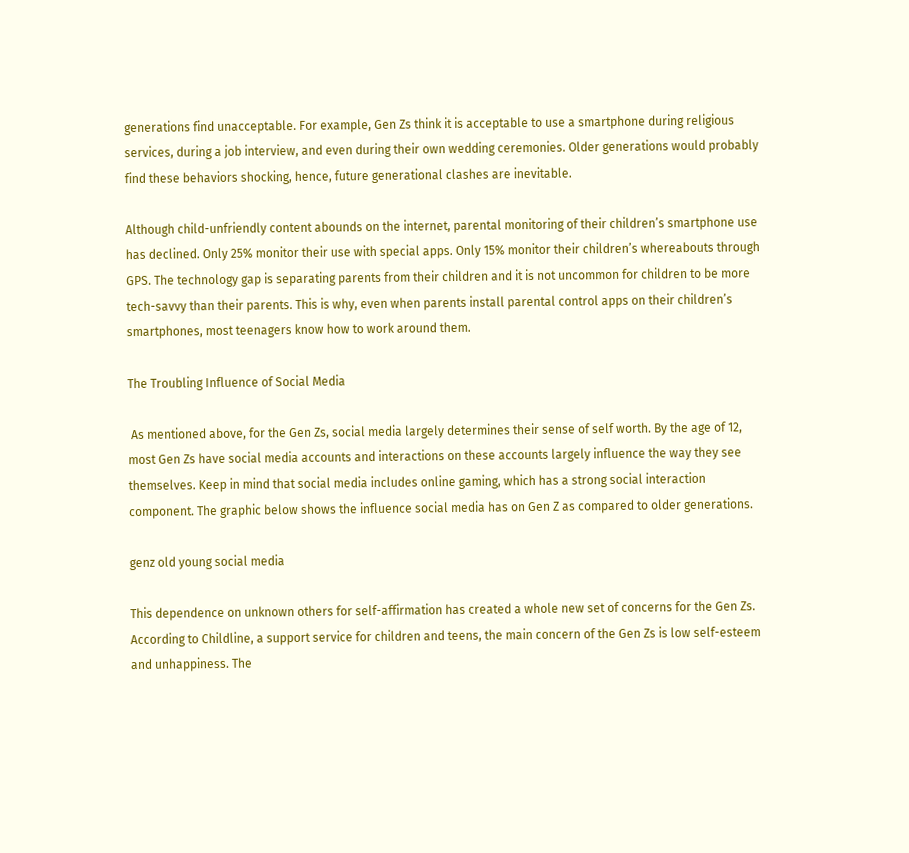generations find unacceptable. For example, Gen Zs think it is acceptable to use a smartphone during religious services, during a job interview, and even during their own wedding ceremonies. Older generations would probably find these behaviors shocking, hence, future generational clashes are inevitable.

Although child-unfriendly content abounds on the internet, parental monitoring of their children’s smartphone use has declined. Only 25% monitor their use with special apps. Only 15% monitor their children’s whereabouts through GPS. The technology gap is separating parents from their children and it is not uncommon for children to be more tech-savvy than their parents. This is why, even when parents install parental control apps on their children’s smartphones, most teenagers know how to work around them.

The Troubling Influence of Social Media

 As mentioned above, for the Gen Zs, social media largely determines their sense of self worth. By the age of 12, most Gen Zs have social media accounts and interactions on these accounts largely influence the way they see themselves. Keep in mind that social media includes online gaming, which has a strong social interaction component. The graphic below shows the influence social media has on Gen Z as compared to older generations.

genz old young social media

This dependence on unknown others for self-affirmation has created a whole new set of concerns for the Gen Zs. According to Childline, a support service for children and teens, the main concern of the Gen Zs is low self-esteem and unhappiness. The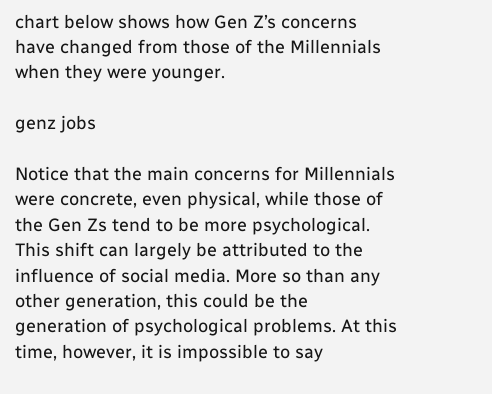chart below shows how Gen Z’s concerns have changed from those of the Millennials when they were younger.

genz jobs

Notice that the main concerns for Millennials were concrete, even physical, while those of the Gen Zs tend to be more psychological. This shift can largely be attributed to the influence of social media. More so than any other generation, this could be the generation of psychological problems. At this time, however, it is impossible to say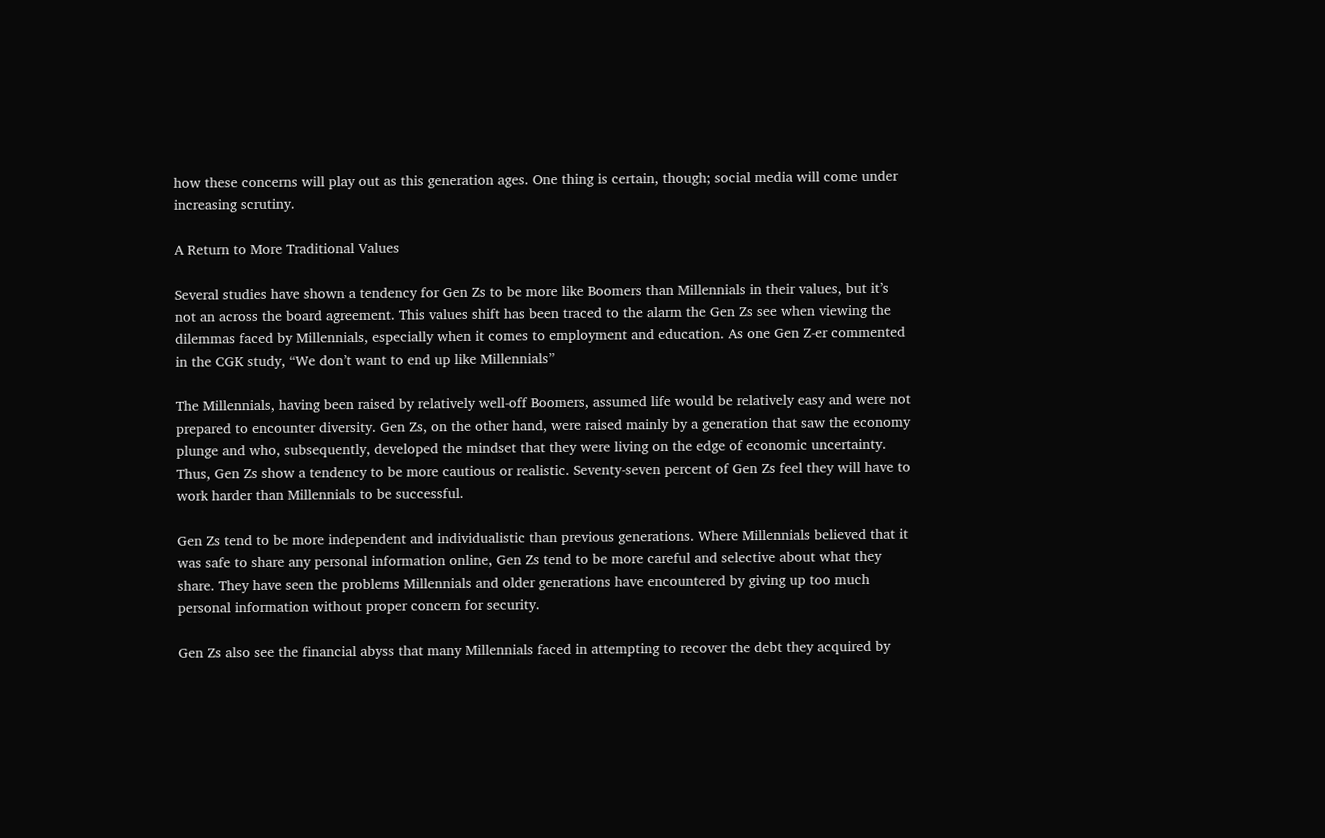how these concerns will play out as this generation ages. One thing is certain, though; social media will come under increasing scrutiny.

A Return to More Traditional Values

Several studies have shown a tendency for Gen Zs to be more like Boomers than Millennials in their values, but it’s not an across the board agreement. This values shift has been traced to the alarm the Gen Zs see when viewing the dilemmas faced by Millennials, especially when it comes to employment and education. As one Gen Z-er commented in the CGK study, “We don’t want to end up like Millennials”

The Millennials, having been raised by relatively well-off Boomers, assumed life would be relatively easy and were not prepared to encounter diversity. Gen Zs, on the other hand, were raised mainly by a generation that saw the economy plunge and who, subsequently, developed the mindset that they were living on the edge of economic uncertainty. Thus, Gen Zs show a tendency to be more cautious or realistic. Seventy-seven percent of Gen Zs feel they will have to work harder than Millennials to be successful.

Gen Zs tend to be more independent and individualistic than previous generations. Where Millennials believed that it was safe to share any personal information online, Gen Zs tend to be more careful and selective about what they share. They have seen the problems Millennials and older generations have encountered by giving up too much personal information without proper concern for security.

Gen Zs also see the financial abyss that many Millennials faced in attempting to recover the debt they acquired by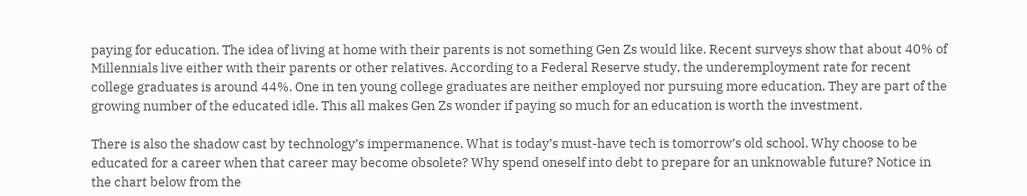paying for education. The idea of living at home with their parents is not something Gen Zs would like. Recent surveys show that about 40% of Millennials live either with their parents or other relatives. According to a Federal Reserve study, the underemployment rate for recent college graduates is around 44%. One in ten young college graduates are neither employed nor pursuing more education. They are part of the growing number of the educated idle. This all makes Gen Zs wonder if paying so much for an education is worth the investment.

There is also the shadow cast by technology’s impermanence. What is today’s must-have tech is tomorrow’s old school. Why choose to be educated for a career when that career may become obsolete? Why spend oneself into debt to prepare for an unknowable future? Notice in the chart below from the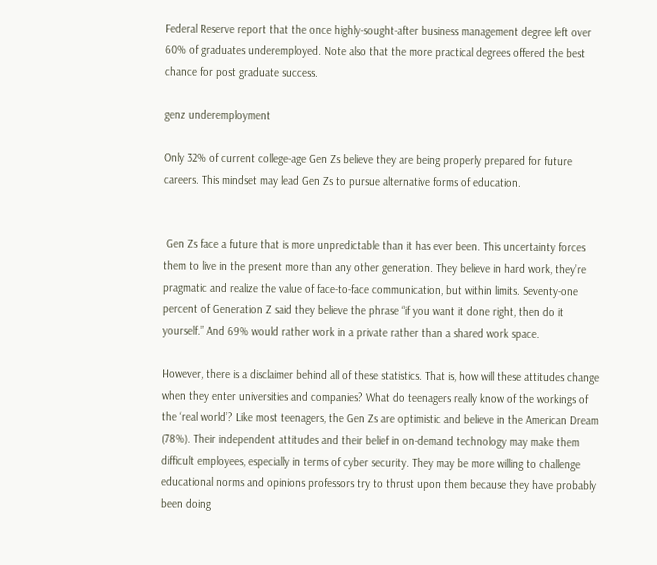Federal Reserve report that the once highly-sought-after business management degree left over 60% of graduates underemployed. Note also that the more practical degrees offered the best chance for post graduate success.

genz underemployment

Only 32% of current college-age Gen Zs believe they are being properly prepared for future careers. This mindset may lead Gen Zs to pursue alternative forms of education.


 Gen Zs face a future that is more unpredictable than it has ever been. This uncertainty forces them to live in the present more than any other generation. They believe in hard work, they’re pragmatic and realize the value of face-to-face communication, but within limits. Seventy-one percent of Generation Z said they believe the phrase “if you want it done right, then do it yourself.” And 69% would rather work in a private rather than a shared work space.

However, there is a disclaimer behind all of these statistics. That is, how will these attitudes change when they enter universities and companies? What do teenagers really know of the workings of the ‘real world’? Like most teenagers, the Gen Zs are optimistic and believe in the American Dream (78%). Their independent attitudes and their belief in on-demand technology may make them difficult employees, especially in terms of cyber security. They may be more willing to challenge educational norms and opinions professors try to thrust upon them because they have probably been doing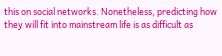this on social networks. Nonetheless, predicting how they will fit into mainstream life is as difficult as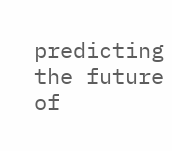predicting the future of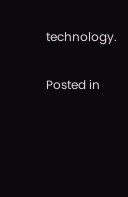technology.

Posted in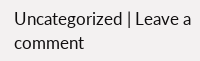Uncategorized | Leave a comment